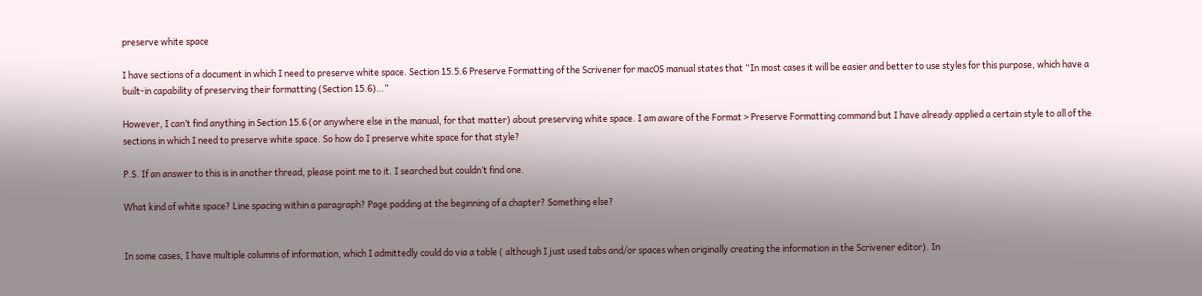preserve white space

I have sections of a document in which I need to preserve white space. Section 15.5.6 Preserve Formatting of the Scrivener for macOS manual states that “In most cases it will be easier and better to use styles for this purpose, which have a built-in capability of preserving their formatting (Section 15.6)…”

However, I can’t find anything in Section 15.6 (or anywhere else in the manual, for that matter) about preserving white space. I am aware of the Format > Preserve Formatting command but I have already applied a certain style to all of the sections in which I need to preserve white space. So how do I preserve white space for that style?

P.S. If an answer to this is in another thread, please point me to it. I searched but couldn’t find one.

What kind of white space? Line spacing within a paragraph? Page padding at the beginning of a chapter? Something else?


In some cases, I have multiple columns of information, which I admittedly could do via a table ( although I just used tabs and/or spaces when originally creating the information in the Scrivener editor). In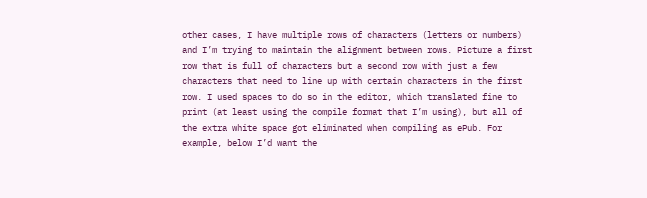other cases, I have multiple rows of characters (letters or numbers) and I’m trying to maintain the alignment between rows. Picture a first row that is full of characters but a second row with just a few characters that need to line up with certain characters in the first row. I used spaces to do so in the editor, which translated fine to print (at least using the compile format that I’m using), but all of the extra white space got eliminated when compiling as ePub. For example, below I’d want the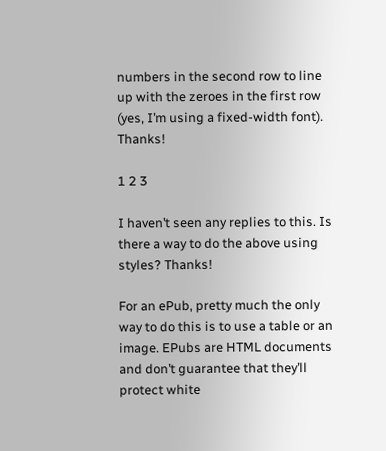numbers in the second row to line up with the zeroes in the first row (yes, I’m using a fixed-width font). Thanks!

1 2 3

I haven’t seen any replies to this. Is there a way to do the above using styles? Thanks!

For an ePub, pretty much the only way to do this is to use a table or an image. EPubs are HTML documents and don’t guarantee that they’ll protect white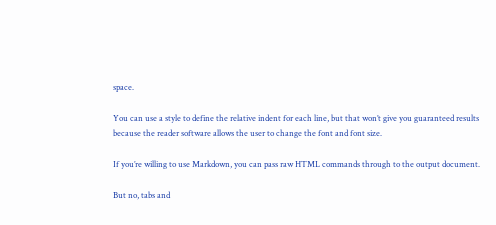space.

You can use a style to define the relative indent for each line, but that won’t give you guaranteed results because the reader software allows the user to change the font and font size.

If you’re willing to use Markdown, you can pass raw HTML commands through to the output document.

But no, tabs and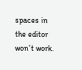spaces in the editor won’t work.